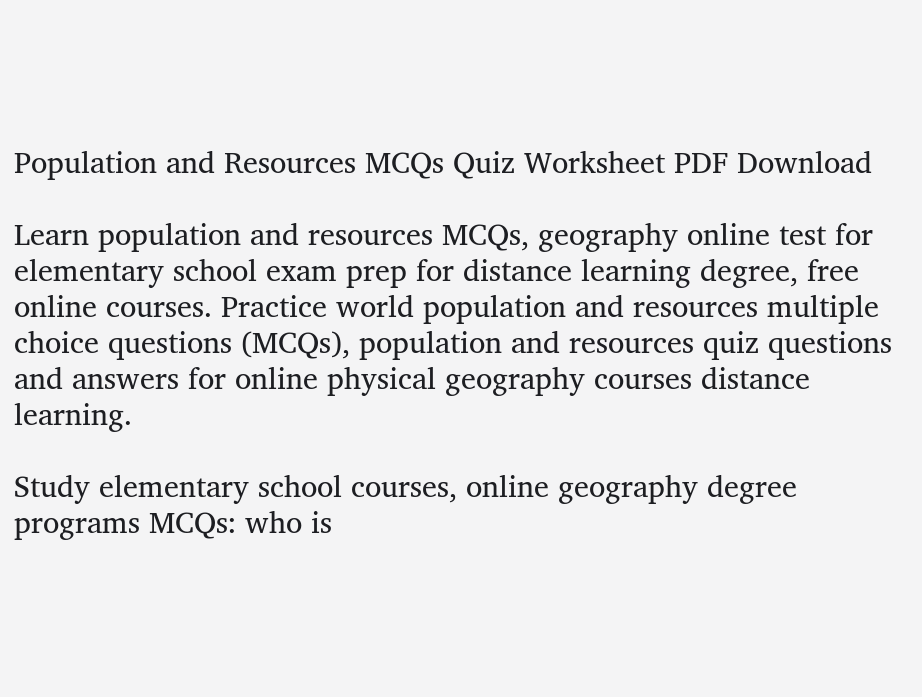Population and Resources MCQs Quiz Worksheet PDF Download

Learn population and resources MCQs, geography online test for elementary school exam prep for distance learning degree, free online courses. Practice world population and resources multiple choice questions (MCQs), population and resources quiz questions and answers for online physical geography courses distance learning.

Study elementary school courses, online geography degree programs MCQs: who is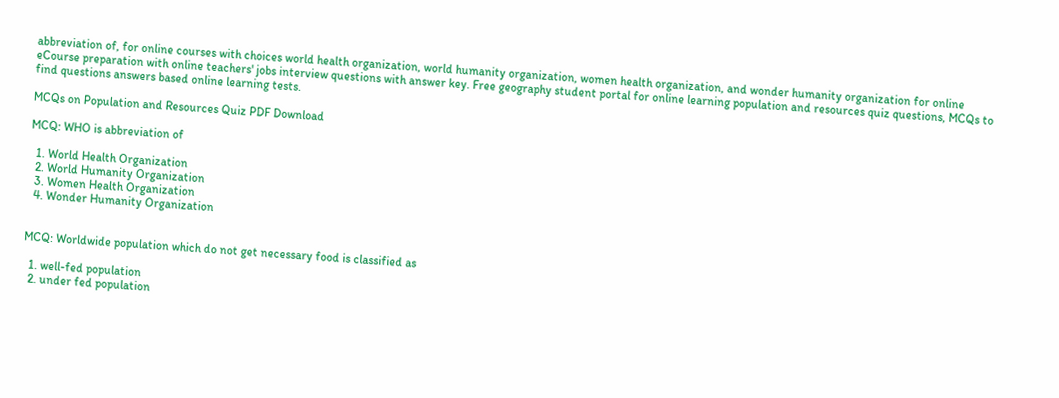abbreviation of, for online courses with choices world health organization, world humanity organization, women health organization, and wonder humanity organization for online eCourse preparation with online teachers' jobs interview questions with answer key. Free geography student portal for online learning population and resources quiz questions, MCQs to find questions answers based online learning tests.

MCQs on Population and Resources Quiz PDF Download

MCQ: WHO is abbreviation of

  1. World Health Organization
  2. World Humanity Organization
  3. Women Health Organization
  4. Wonder Humanity Organization


MCQ: Worldwide population which do not get necessary food is classified as

  1. well-fed population
  2. under fed population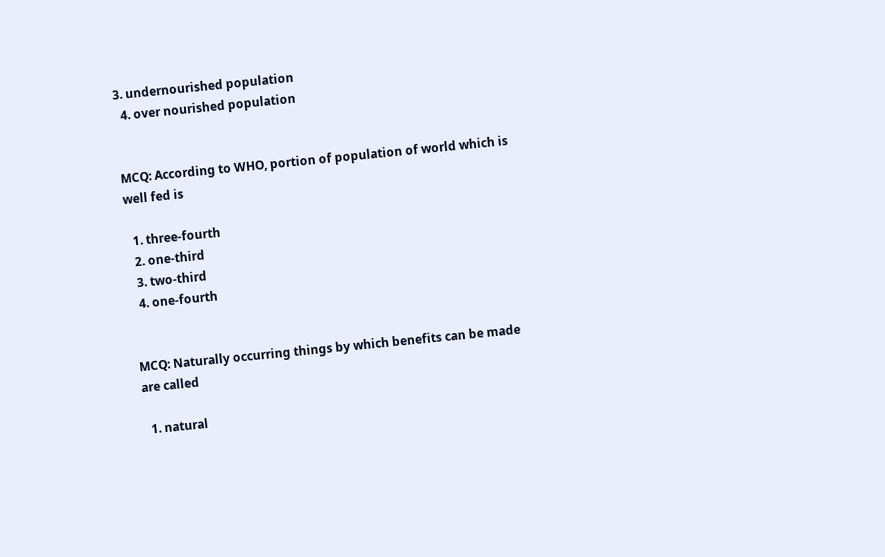3. undernourished population
  4. over nourished population


MCQ: According to WHO, portion of population of world which is well fed is

  1. three-fourth
  2. one-third
  3. two-third
  4. one-fourth


MCQ: Naturally occurring things by which benefits can be made are called

  1. natural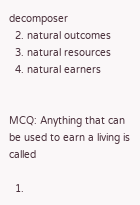decomposer
  2. natural outcomes
  3. natural resources
  4. natural earners


MCQ: Anything that can be used to earn a living is called

  1.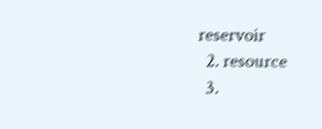reservoir
  2. resource
  3.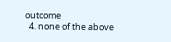outcome
  4. none of the above